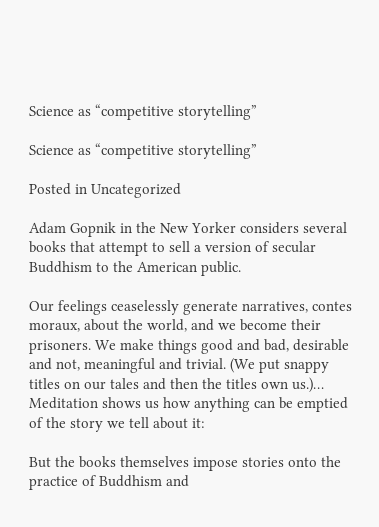Science as “competitive storytelling”

Science as “competitive storytelling”

Posted in Uncategorized

Adam Gopnik in the New Yorker considers several books that attempt to sell a version of secular Buddhism to the American public.

Our feelings ceaselessly generate narratives, contes moraux, about the world, and we become their prisoners. We make things good and bad, desirable and not, meaningful and trivial. (We put snappy titles on our tales and then the titles own us.)… Meditation shows us how anything can be emptied of the story we tell about it:

But the books themselves impose stories onto the practice of Buddhism and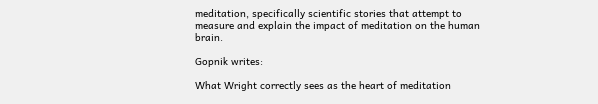meditation, specifically scientific stories that attempt to measure and explain the impact of meditation on the human brain.

Gopnik writes:

What Wright correctly sees as the heart of meditation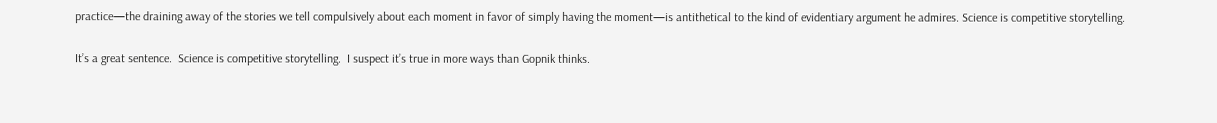practice—the draining away of the stories we tell compulsively about each moment in favor of simply having the moment—is antithetical to the kind of evidentiary argument he admires. Science is competitive storytelling.

It’s a great sentence.  Science is competitive storytelling.  I suspect it’s true in more ways than Gopnik thinks.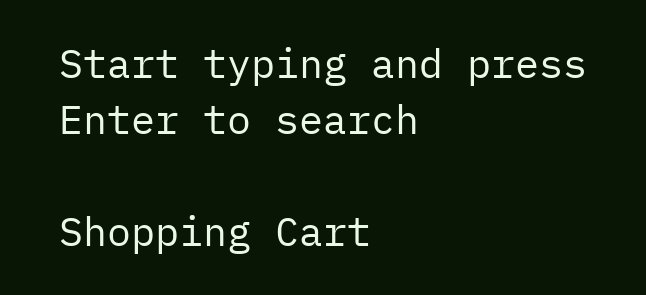Start typing and press Enter to search

Shopping Cart